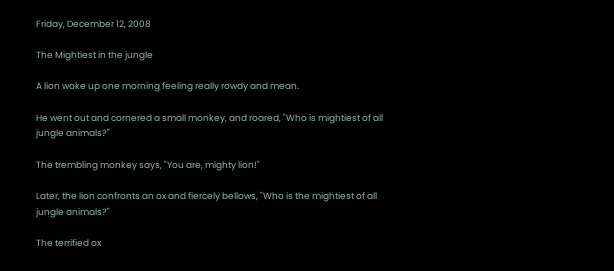Friday, December 12, 2008

The Mightiest in the jungle

A lion woke up one morning feeling really rowdy and mean.

He went out and cornered a small monkey, and roared, "Who is mightiest of all jungle animals?"

The trembling monkey says, "You are, mighty lion!"

Later, the lion confronts an ox and fiercely bellows, "Who is the mightiest of all jungle animals?"

The terrified ox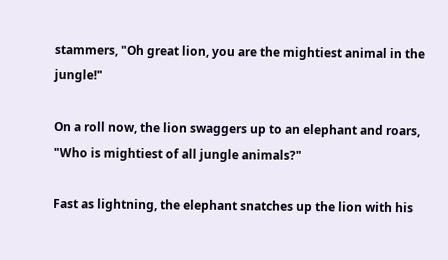stammers, "Oh great lion, you are the mightiest animal in the jungle!"

On a roll now, the lion swaggers up to an elephant and roars, "Who is mightiest of all jungle animals?"

Fast as lightning, the elephant snatches up the lion with his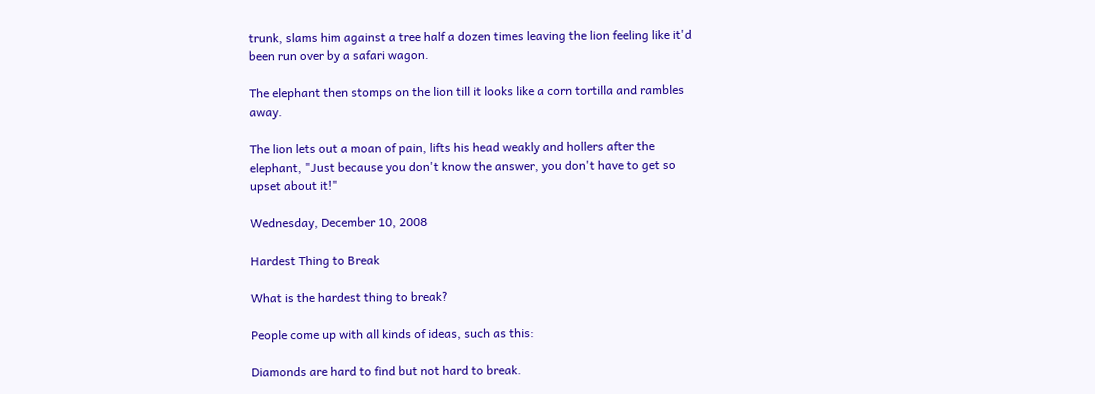trunk, slams him against a tree half a dozen times leaving the lion feeling like it'd been run over by a safari wagon.

The elephant then stomps on the lion till it looks like a corn tortilla and rambles away.

The lion lets out a moan of pain, lifts his head weakly and hollers after the elephant, "Just because you don't know the answer, you don't have to get so upset about it!"

Wednesday, December 10, 2008

Hardest Thing to Break

What is the hardest thing to break?

People come up with all kinds of ideas, such as this:

Diamonds are hard to find but not hard to break.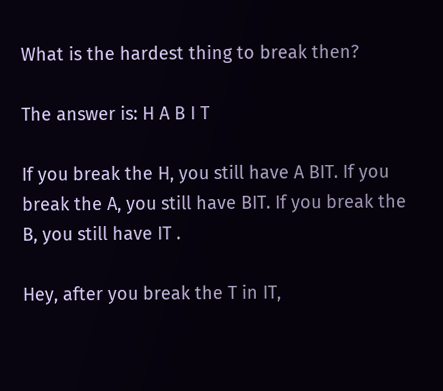What is the hardest thing to break then?

The answer is: H A B I T

If you break the H, you still have A BIT. If you break the A, you still have BIT. If you break the B, you still have IT .

Hey, after you break the T in IT,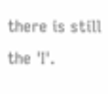there is still the 'I'.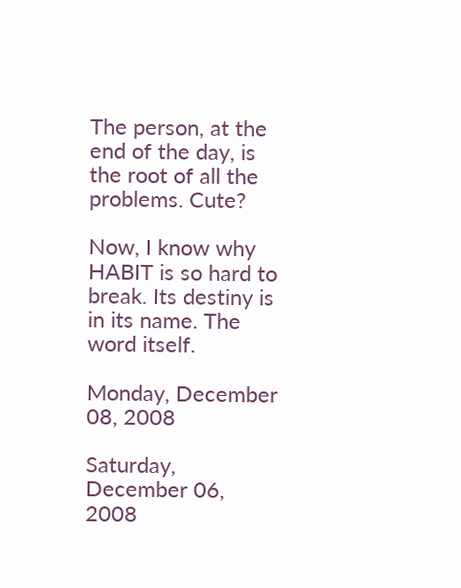The person, at the end of the day, is the root of all the problems. Cute?

Now, I know why HABIT is so hard to break. Its destiny is in its name. The word itself.

Monday, December 08, 2008

Saturday, December 06, 2008